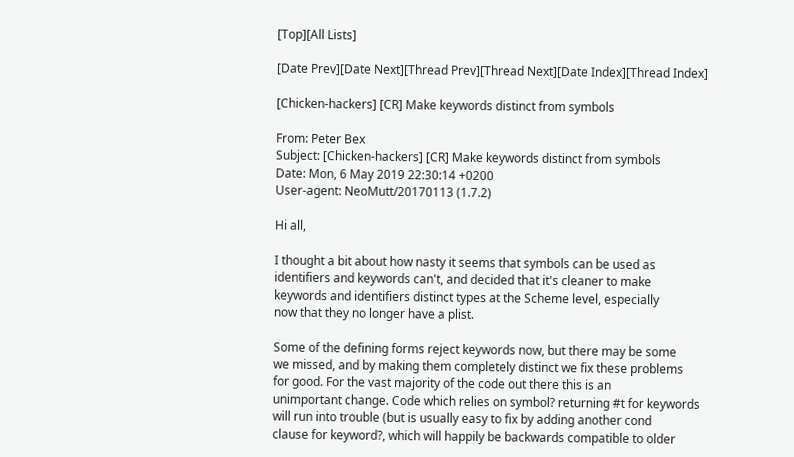[Top][All Lists]

[Date Prev][Date Next][Thread Prev][Thread Next][Date Index][Thread Index]

[Chicken-hackers] [CR] Make keywords distinct from symbols

From: Peter Bex
Subject: [Chicken-hackers] [CR] Make keywords distinct from symbols
Date: Mon, 6 May 2019 22:30:14 +0200
User-agent: NeoMutt/20170113 (1.7.2)

Hi all,

I thought a bit about how nasty it seems that symbols can be used as
identifiers and keywords can't, and decided that it's cleaner to make
keywords and identifiers distinct types at the Scheme level, especially
now that they no longer have a plist.

Some of the defining forms reject keywords now, but there may be some
we missed, and by making them completely distinct we fix these problems
for good. For the vast majority of the code out there this is an
unimportant change. Code which relies on symbol? returning #t for keywords
will run into trouble (but is usually easy to fix by adding another cond
clause for keyword?, which will happily be backwards compatible to older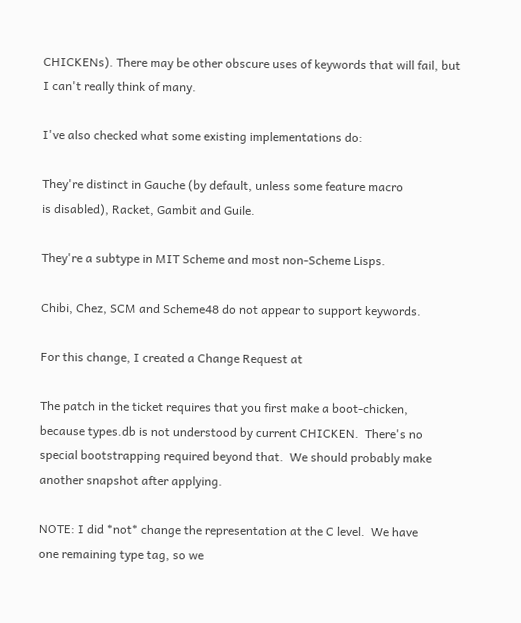CHICKENs). There may be other obscure uses of keywords that will fail, but
I can't really think of many.

I've also checked what some existing implementations do:

They're distinct in Gauche (by default, unless some feature macro
is disabled), Racket, Gambit and Guile.

They're a subtype in MIT Scheme and most non-Scheme Lisps.

Chibi, Chez, SCM and Scheme48 do not appear to support keywords.

For this change, I created a Change Request at

The patch in the ticket requires that you first make a boot-chicken,
because types.db is not understood by current CHICKEN.  There's no
special bootstrapping required beyond that.  We should probably make
another snapshot after applying.

NOTE: I did *not* change the representation at the C level.  We have
one remaining type tag, so we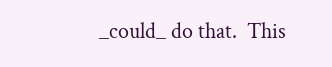_could_ do that.  This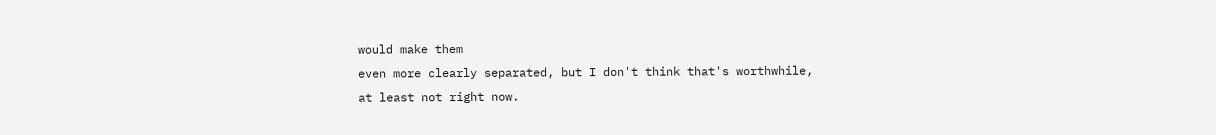would make them
even more clearly separated, but I don't think that's worthwhile,
at least not right now.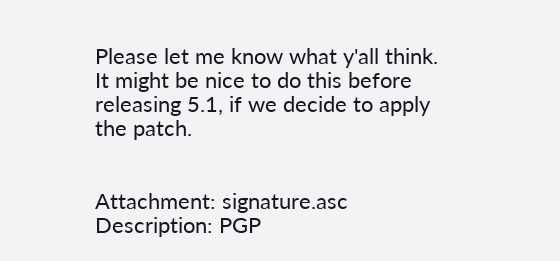Please let me know what y'all think.  It might be nice to do this before
releasing 5.1, if we decide to apply the patch.


Attachment: signature.asc
Description: PGP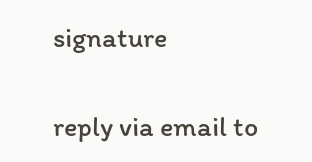signature

reply via email to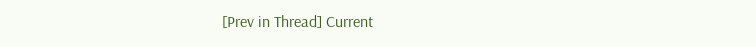[Prev in Thread] Current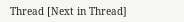Thread [Next in Thread]